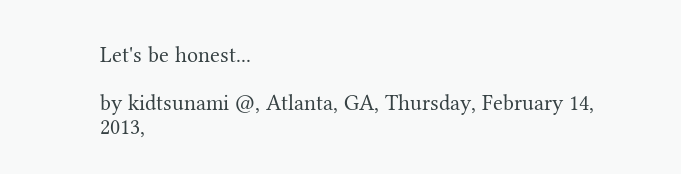Let's be honest...

by kidtsunami @, Atlanta, GA, Thursday, February 14, 2013,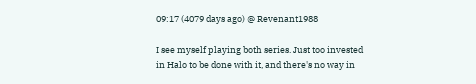09:17 (4079 days ago) @ Revenant1988

I see myself playing both series. Just too invested in Halo to be done with it, and there's no way in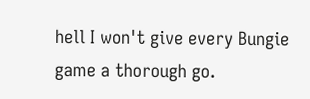hell I won't give every Bungie game a thorough go.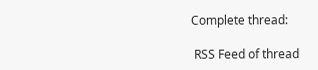Complete thread:

 RSS Feed of thread